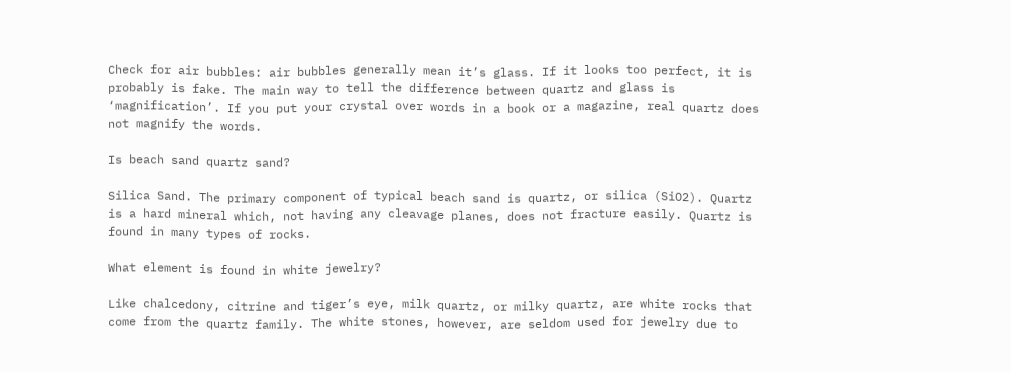Check for air bubbles: air bubbles generally mean it’s glass. If it looks too perfect, it is probably is fake. The main way to tell the difference between quartz and glass is ‘magnification’. If you put your crystal over words in a book or a magazine, real quartz does not magnify the words.

Is beach sand quartz sand?

Silica Sand. The primary component of typical beach sand is quartz, or silica (SiO2). Quartz is a hard mineral which, not having any cleavage planes, does not fracture easily. Quartz is found in many types of rocks.

What element is found in white jewelry?

Like chalcedony, citrine and tiger’s eye, milk quartz, or milky quartz, are white rocks that come from the quartz family. The white stones, however, are seldom used for jewelry due to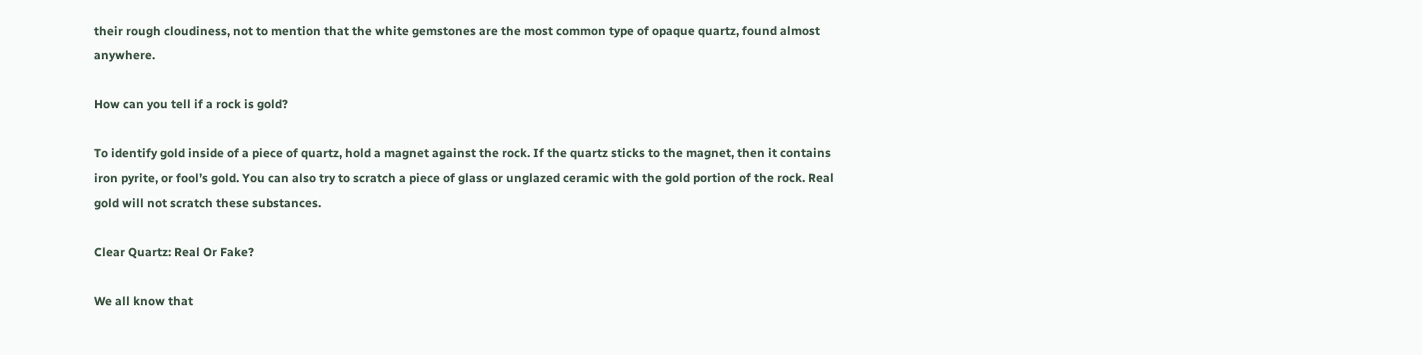their rough cloudiness, not to mention that the white gemstones are the most common type of opaque quartz, found almost anywhere.

How can you tell if a rock is gold?

To identify gold inside of a piece of quartz, hold a magnet against the rock. If the quartz sticks to the magnet, then it contains iron pyrite, or fool’s gold. You can also try to scratch a piece of glass or unglazed ceramic with the gold portion of the rock. Real gold will not scratch these substances.

Clear Quartz: Real Or Fake?

We all know that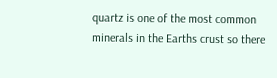quartz is one of the most common minerals in the Earths crust so there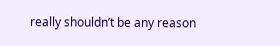really shouldn’t be any reason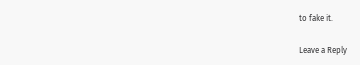to fake it.

Leave a Reply